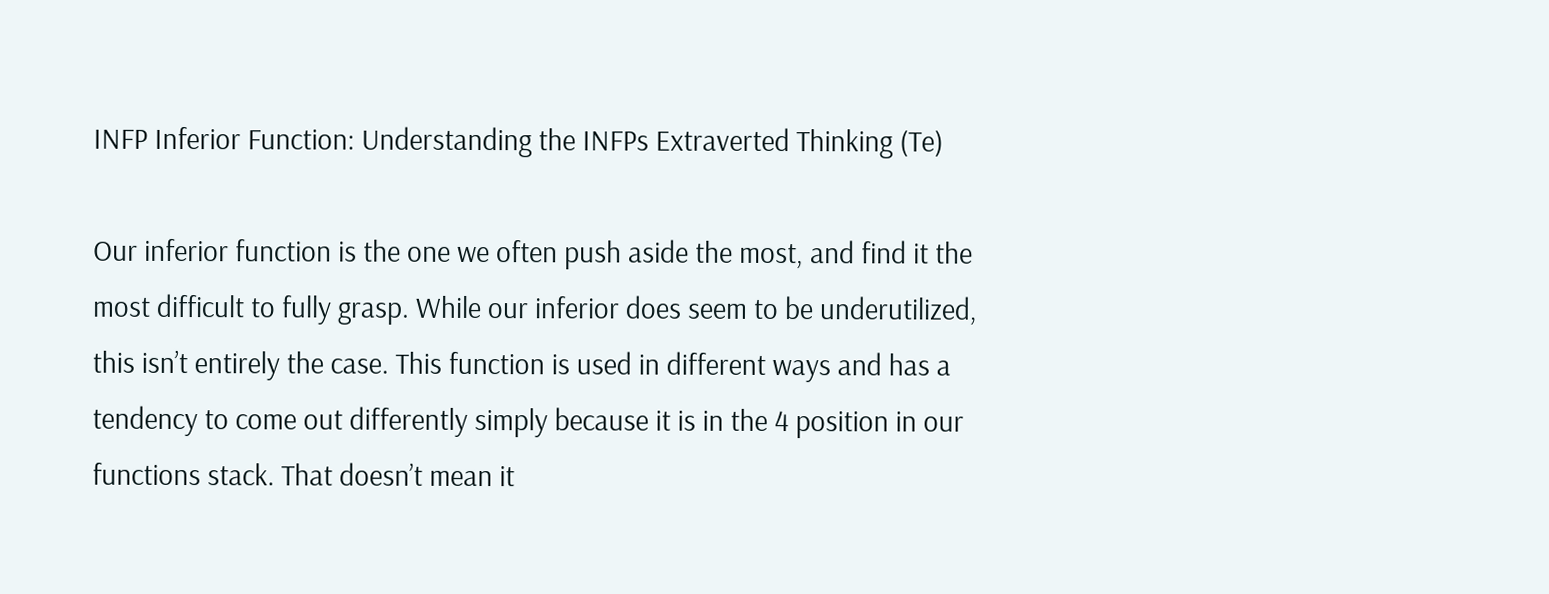INFP Inferior Function: Understanding the INFPs Extraverted Thinking (Te)

Our inferior function is the one we often push aside the most, and find it the most difficult to fully grasp. While our inferior does seem to be underutilized, this isn’t entirely the case. This function is used in different ways and has a tendency to come out differently simply because it is in the 4 position in our functions stack. That doesn’t mean it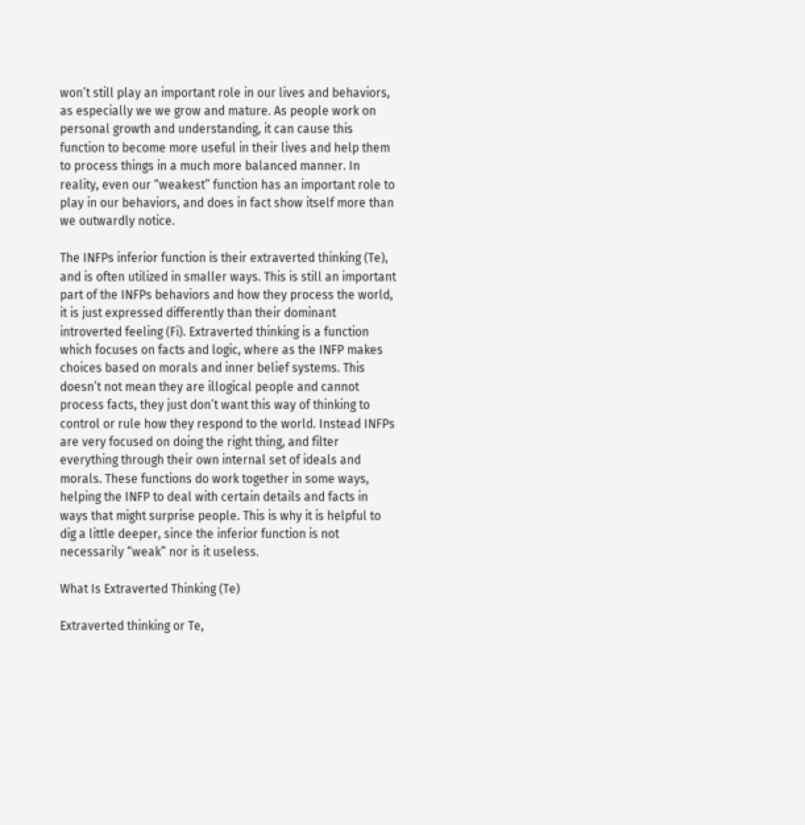won’t still play an important role in our lives and behaviors, as especially we we grow and mature. As people work on personal growth and understanding, it can cause this function to become more useful in their lives and help them to process things in a much more balanced manner. In reality, even our “weakest” function has an important role to play in our behaviors, and does in fact show itself more than we outwardly notice.

The INFPs inferior function is their extraverted thinking (Te), and is often utilized in smaller ways. This is still an important part of the INFPs behaviors and how they process the world, it is just expressed differently than their dominant introverted feeling (Fi). Extraverted thinking is a function which focuses on facts and logic, where as the INFP makes choices based on morals and inner belief systems. This doesn’t not mean they are illogical people and cannot process facts, they just don’t want this way of thinking to control or rule how they respond to the world. Instead INFPs are very focused on doing the right thing, and filter everything through their own internal set of ideals and morals. These functions do work together in some ways, helping the INFP to deal with certain details and facts in ways that might surprise people. This is why it is helpful to dig a little deeper, since the inferior function is not necessarily “weak” nor is it useless.

What Is Extraverted Thinking (Te)

Extraverted thinking or Te,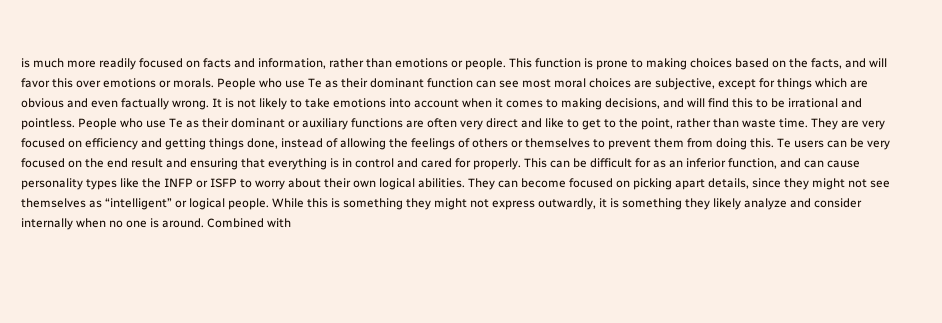is much more readily focused on facts and information, rather than emotions or people. This function is prone to making choices based on the facts, and will favor this over emotions or morals. People who use Te as their dominant function can see most moral choices are subjective, except for things which are obvious and even factually wrong. It is not likely to take emotions into account when it comes to making decisions, and will find this to be irrational and pointless. People who use Te as their dominant or auxiliary functions are often very direct and like to get to the point, rather than waste time. They are very focused on efficiency and getting things done, instead of allowing the feelings of others or themselves to prevent them from doing this. Te users can be very focused on the end result and ensuring that everything is in control and cared for properly. This can be difficult for as an inferior function, and can cause personality types like the INFP or ISFP to worry about their own logical abilities. They can become focused on picking apart details, since they might not see themselves as “intelligent” or logical people. While this is something they might not express outwardly, it is something they likely analyze and consider internally when no one is around. Combined with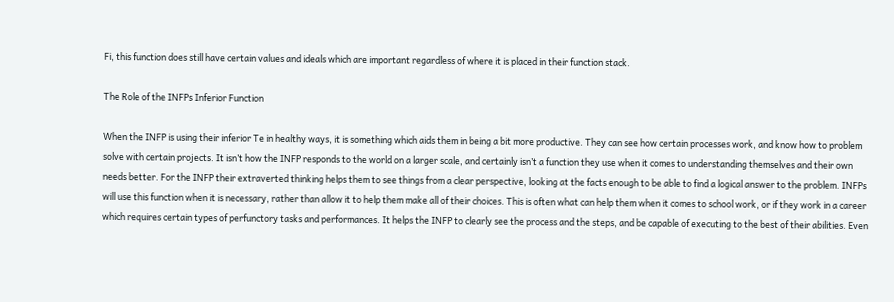Fi, this function does still have certain values and ideals which are important regardless of where it is placed in their function stack.

The Role of the INFPs Inferior Function

When the INFP is using their inferior Te in healthy ways, it is something which aids them in being a bit more productive. They can see how certain processes work, and know how to problem solve with certain projects. It isn’t how the INFP responds to the world on a larger scale, and certainly isn’t a function they use when it comes to understanding themselves and their own needs better. For the INFP their extraverted thinking helps them to see things from a clear perspective, looking at the facts enough to be able to find a logical answer to the problem. INFPs will use this function when it is necessary, rather than allow it to help them make all of their choices. This is often what can help them when it comes to school work, or if they work in a career which requires certain types of perfunctory tasks and performances. It helps the INFP to clearly see the process and the steps, and be capable of executing to the best of their abilities. Even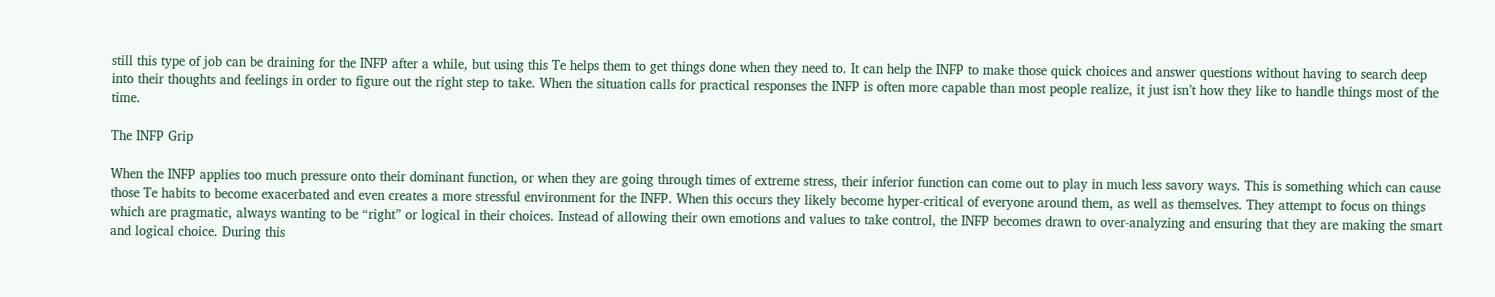still this type of job can be draining for the INFP after a while, but using this Te helps them to get things done when they need to. It can help the INFP to make those quick choices and answer questions without having to search deep into their thoughts and feelings in order to figure out the right step to take. When the situation calls for practical responses the INFP is often more capable than most people realize, it just isn’t how they like to handle things most of the time.

The INFP Grip

When the INFP applies too much pressure onto their dominant function, or when they are going through times of extreme stress, their inferior function can come out to play in much less savory ways. This is something which can cause those Te habits to become exacerbated and even creates a more stressful environment for the INFP. When this occurs they likely become hyper-critical of everyone around them, as well as themselves. They attempt to focus on things which are pragmatic, always wanting to be “right” or logical in their choices. Instead of allowing their own emotions and values to take control, the INFP becomes drawn to over-analyzing and ensuring that they are making the smart and logical choice. During this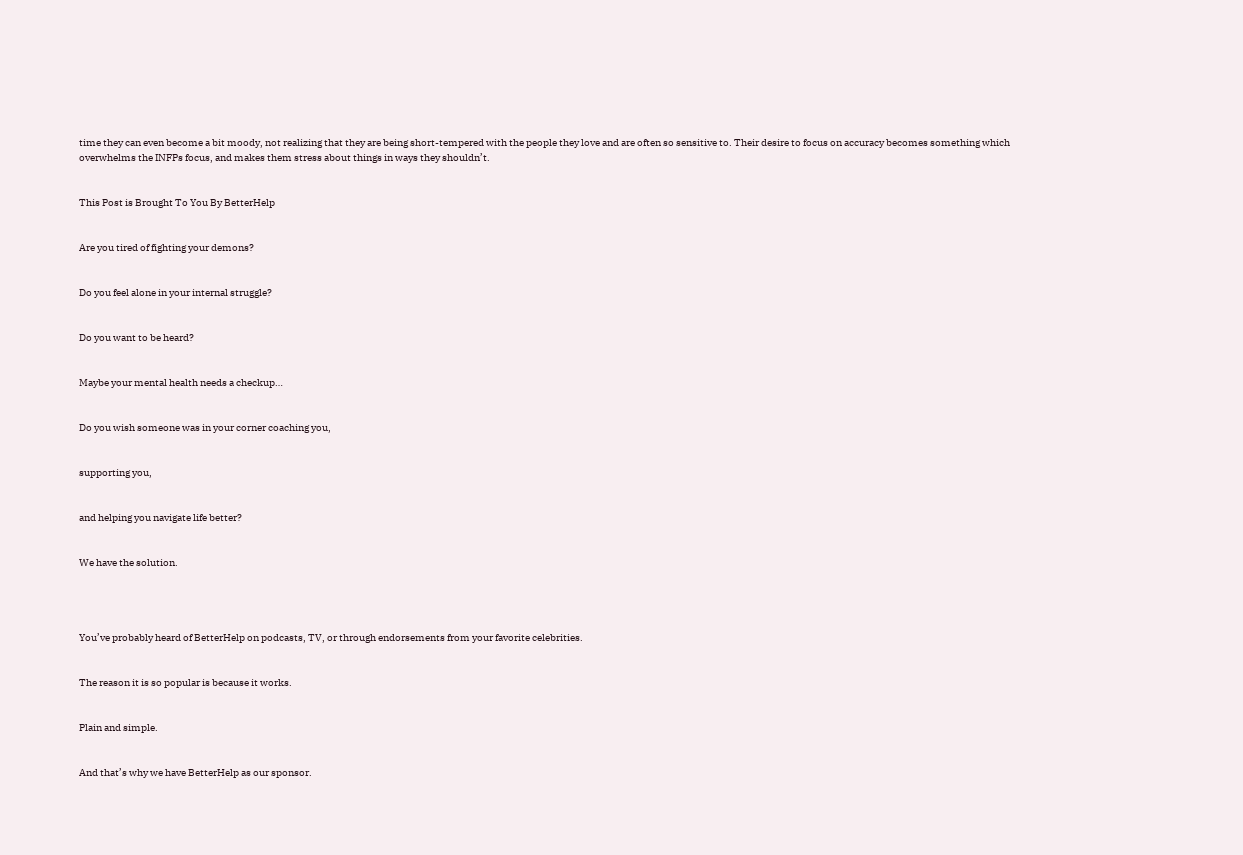time they can even become a bit moody, not realizing that they are being short-tempered with the people they love and are often so sensitive to. Their desire to focus on accuracy becomes something which overwhelms the INFPs focus, and makes them stress about things in ways they shouldn’t.


This Post is Brought To You By BetterHelp


Are you tired of fighting your demons?


Do you feel alone in your internal struggle?


Do you want to be heard?


Maybe your mental health needs a checkup…


Do you wish someone was in your corner coaching you,


supporting you,


and helping you navigate life better?


We have the solution.




You’ve probably heard of BetterHelp on podcasts, TV, or through endorsements from your favorite celebrities.


The reason it is so popular is because it works.


Plain and simple.


And that’s why we have BetterHelp as our sponsor.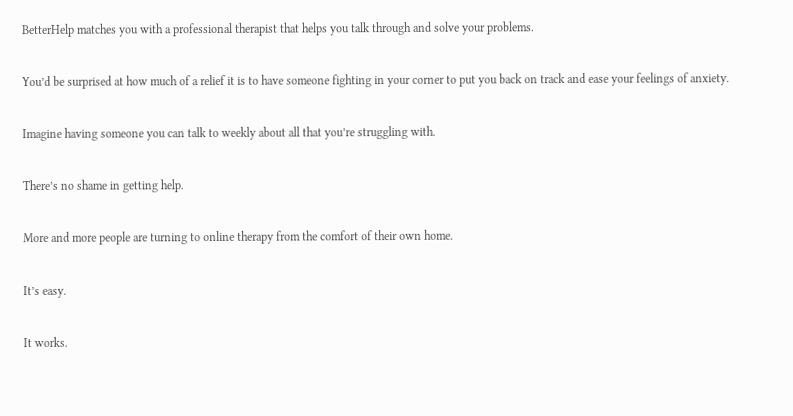BetterHelp matches you with a professional therapist that helps you talk through and solve your problems.


You’d be surprised at how much of a relief it is to have someone fighting in your corner to put you back on track and ease your feelings of anxiety.


Imagine having someone you can talk to weekly about all that you’re struggling with.


There’s no shame in getting help.


More and more people are turning to online therapy from the comfort of their own home.


It’s easy.


It works.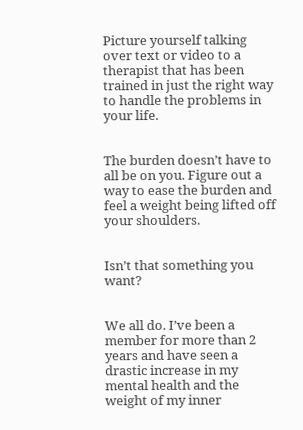Picture yourself talking over text or video to a therapist that has been trained in just the right way to handle the problems in your life.


The burden doesn’t have to all be on you. Figure out a way to ease the burden and feel a weight being lifted off your shoulders.


Isn’t that something you want?


We all do. I’ve been a member for more than 2 years and have seen a drastic increase in my mental health and the weight of my inner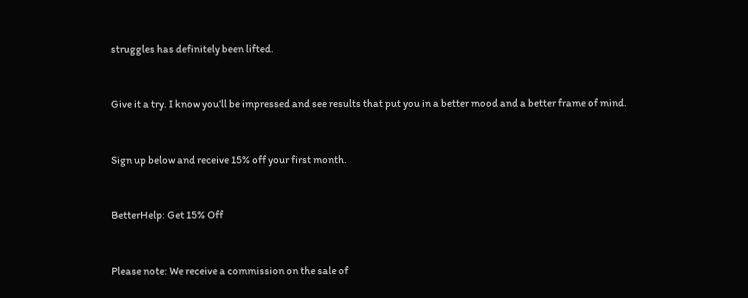struggles has definitely been lifted.


Give it a try. I know you’ll be impressed and see results that put you in a better mood and a better frame of mind.


Sign up below and receive 15% off your first month.


BetterHelp: Get 15% Off


Please note: We receive a commission on the sale of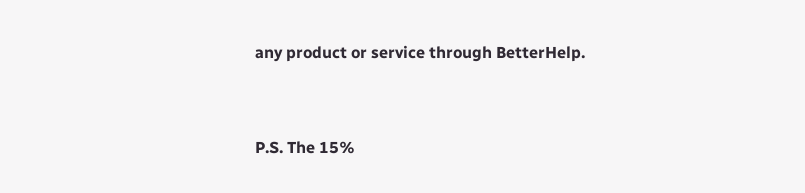any product or service through BetterHelp.


P.S. The 15%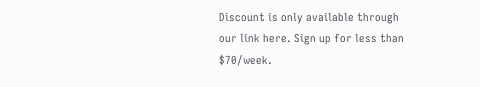Discount is only available through our link here. Sign up for less than $70/week.